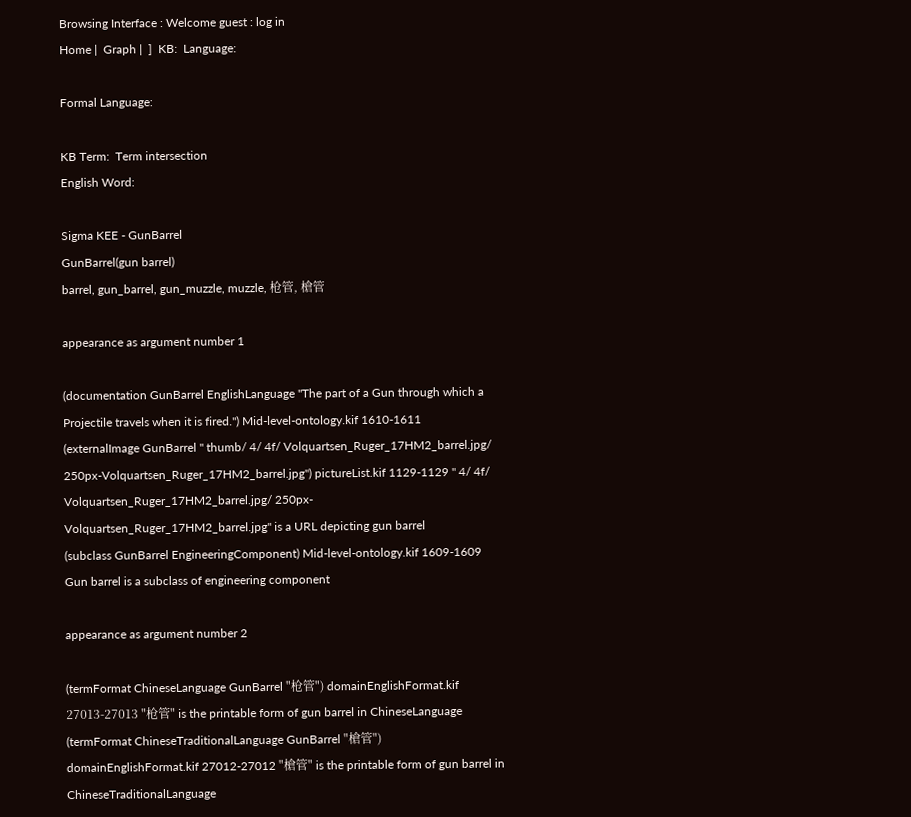Browsing Interface : Welcome guest : log in
Home |  Graph |  ]  KB:  Language:

Formal Language:

KB Term:  Term intersection
English Word:

Sigma KEE - GunBarrel
GunBarrel(gun barrel)
barrel, gun_barrel, gun_muzzle, muzzle, 枪管, 槍管

appearance as argument number 1

(documentation GunBarrel EnglishLanguage "The part of a Gun through which a Projectile travels when it is fired.") Mid-level-ontology.kif 1610-1611
(externalImage GunBarrel " thumb/ 4/ 4f/ Volquartsen_Ruger_17HM2_barrel.jpg/ 250px-Volquartsen_Ruger_17HM2_barrel.jpg") pictureList.kif 1129-1129 " 4/ 4f/ Volquartsen_Ruger_17HM2_barrel.jpg/ 250px-Volquartsen_Ruger_17HM2_barrel.jpg" is a URL depicting gun barrel
(subclass GunBarrel EngineeringComponent) Mid-level-ontology.kif 1609-1609 Gun barrel is a subclass of engineering component

appearance as argument number 2

(termFormat ChineseLanguage GunBarrel "枪管") domainEnglishFormat.kif 27013-27013 "枪管" is the printable form of gun barrel in ChineseLanguage
(termFormat ChineseTraditionalLanguage GunBarrel "槍管") domainEnglishFormat.kif 27012-27012 "槍管" is the printable form of gun barrel in ChineseTraditionalLanguage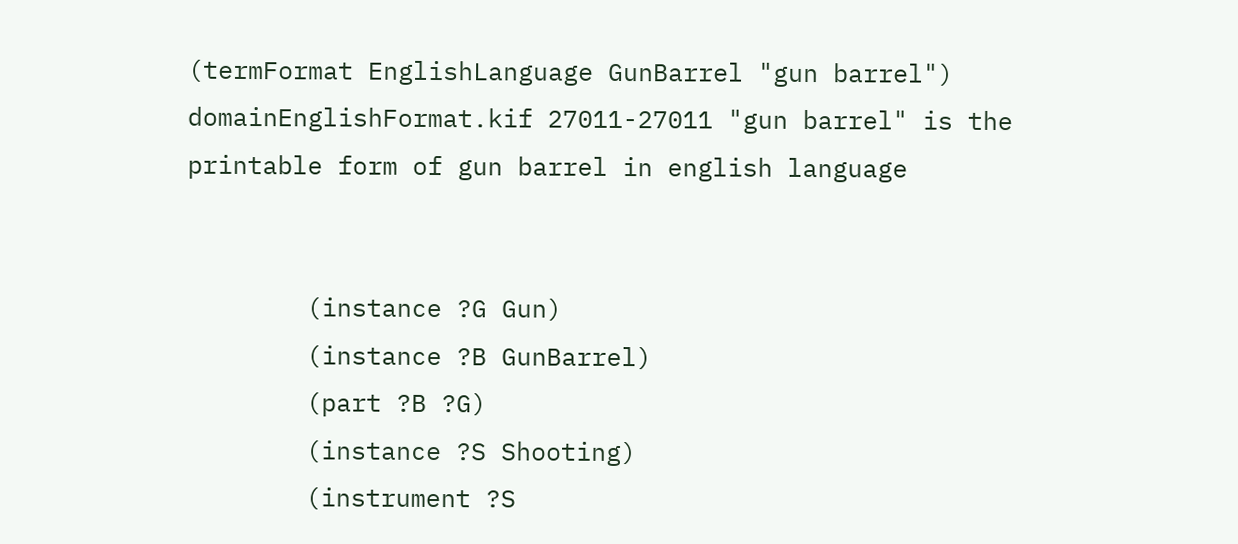(termFormat EnglishLanguage GunBarrel "gun barrel") domainEnglishFormat.kif 27011-27011 "gun barrel" is the printable form of gun barrel in english language


        (instance ?G Gun)
        (instance ?B GunBarrel)
        (part ?B ?G)
        (instance ?S Shooting)
        (instrument ?S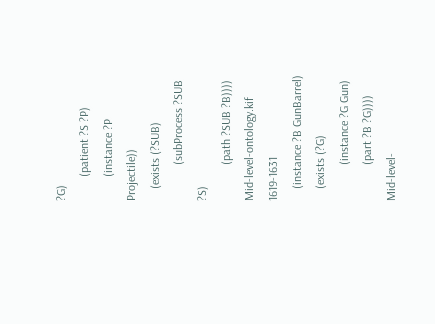?G)
        (patient ?S ?P)
        (instance ?P Projectile))
    (exists (?SUB)
            (subProcess ?SUB ?S)
            (path ?SUB ?B))))
Mid-level-ontology.kif 1619-1631
    (instance ?B GunBarrel)
    (exists (?G)
            (instance ?G Gun)
            (part ?B ?G))))
Mid-level-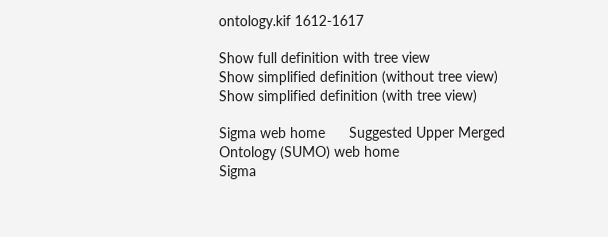ontology.kif 1612-1617

Show full definition with tree view
Show simplified definition (without tree view)
Show simplified definition (with tree view)

Sigma web home      Suggested Upper Merged Ontology (SUMO) web home
Sigma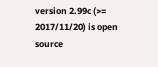version 2.99c (>= 2017/11/20) is open source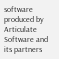software produced by Articulate Software and its partners